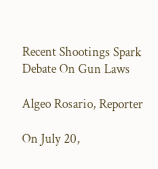Recent Shootings Spark Debate On Gun Laws

Algeo Rosario, Reporter

On July 20,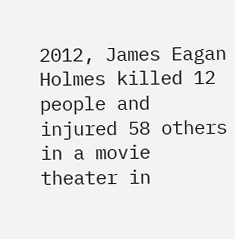2012, James Eagan Holmes killed 12 people and injured 58 others in a movie theater in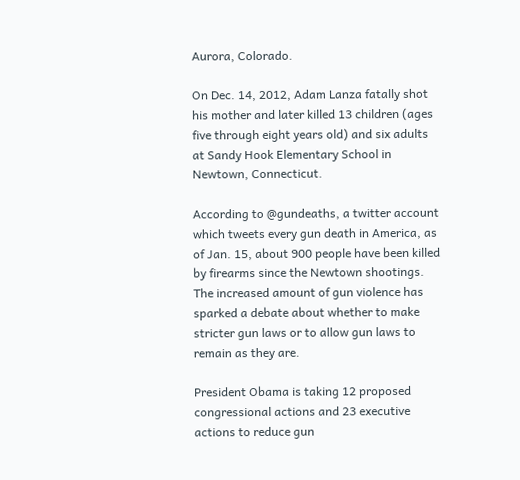Aurora, Colorado.

On Dec. 14, 2012, Adam Lanza fatally shot his mother and later killed 13 children (ages five through eight years old) and six adults at Sandy Hook Elementary School in Newtown, Connecticut.

According to @gundeaths, a twitter account which tweets every gun death in America, as of Jan. 15, about 900 people have been killed by firearms since the Newtown shootings. The increased amount of gun violence has sparked a debate about whether to make stricter gun laws or to allow gun laws to remain as they are.

President Obama is taking 12 proposed congressional actions and 23 executive actions to reduce gun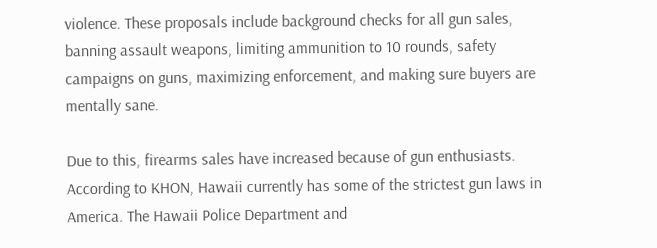violence. These proposals include background checks for all gun sales, banning assault weapons, limiting ammunition to 10 rounds, safety campaigns on guns, maximizing enforcement, and making sure buyers are mentally sane.

Due to this, firearms sales have increased because of gun enthusiasts. According to KHON, Hawaii currently has some of the strictest gun laws in America. The Hawaii Police Department and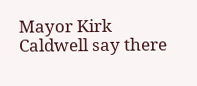Mayor Kirk Caldwell say there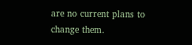are no current plans to change them.